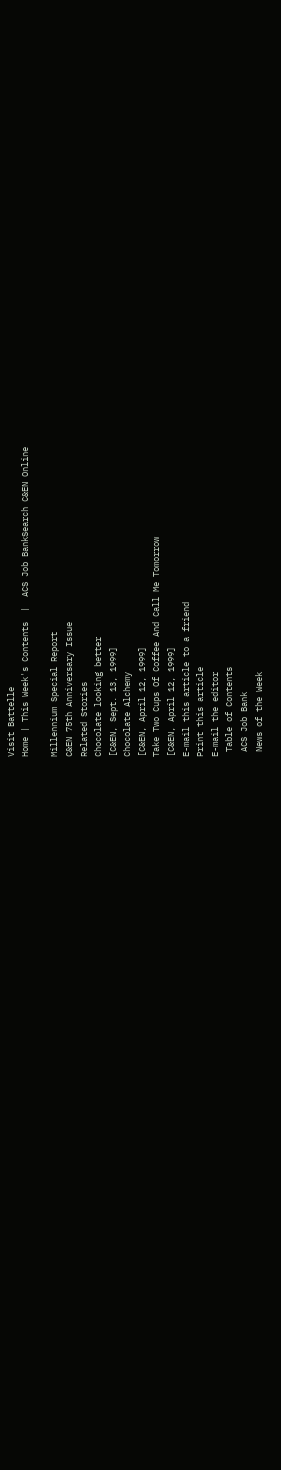Visit Battelle
Home | This Week's Contents  |  ACS Job BankSearch C&EN Online

Millennium Special Report
C&EN 75th Anniversary Issue
Related Stories
Chocolate looking better
[C&EN, Sept. 13, 1999]
Chocolate Alchemy
[C&EN, April 12, 1999]
Take Two Cups Of Coffee And Call Me Tomorrow
[C&EN, April 12, 1999]
E-mail this article to a friend
Print this article
E-mail the editor
 Table of Contents
 ACS Job Bank
 News of the Week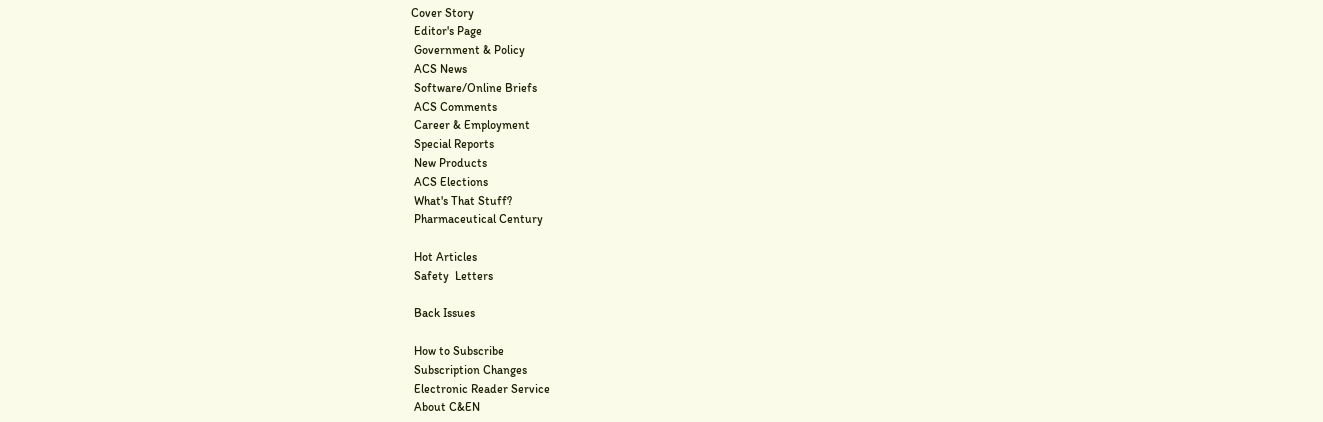Cover Story
 Editor's Page
 Government & Policy
 ACS News
 Software/Online Briefs
 ACS Comments
 Career & Employment
 Special Reports
 New Products
 ACS Elections
 What's That Stuff?
 Pharmaceutical Century

 Hot Articles
 Safety  Letters

 Back Issues

 How to Subscribe
 Subscription Changes
 Electronic Reader Service
 About C&EN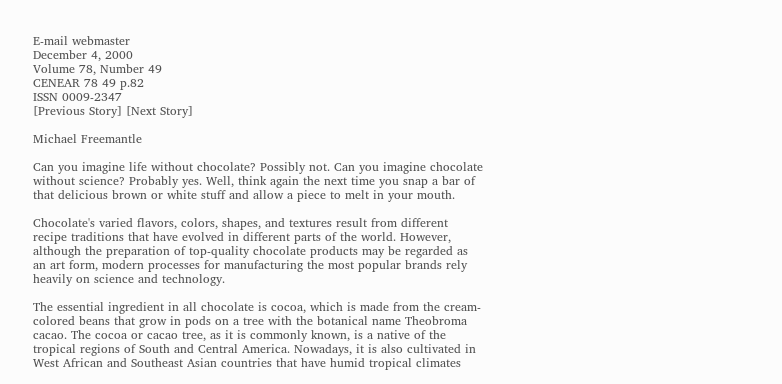E-mail webmaster
December 4, 2000
Volume 78, Number 49
CENEAR 78 49 p.82
ISSN 0009-2347
[Previous Story] [Next Story]

Michael Freemantle

Can you imagine life without chocolate? Possibly not. Can you imagine chocolate without science? Probably yes. Well, think again the next time you snap a bar of that delicious brown or white stuff and allow a piece to melt in your mouth.

Chocolate's varied flavors, colors, shapes, and textures result from different recipe traditions that have evolved in different parts of the world. However, although the preparation of top-quality chocolate products may be regarded as an art form, modern processes for manufacturing the most popular brands rely heavily on science and technology.

The essential ingredient in all chocolate is cocoa, which is made from the cream-colored beans that grow in pods on a tree with the botanical name Theobroma cacao. The cocoa or cacao tree, as it is commonly known, is a native of the tropical regions of South and Central America. Nowadays, it is also cultivated in West African and Southeast Asian countries that have humid tropical climates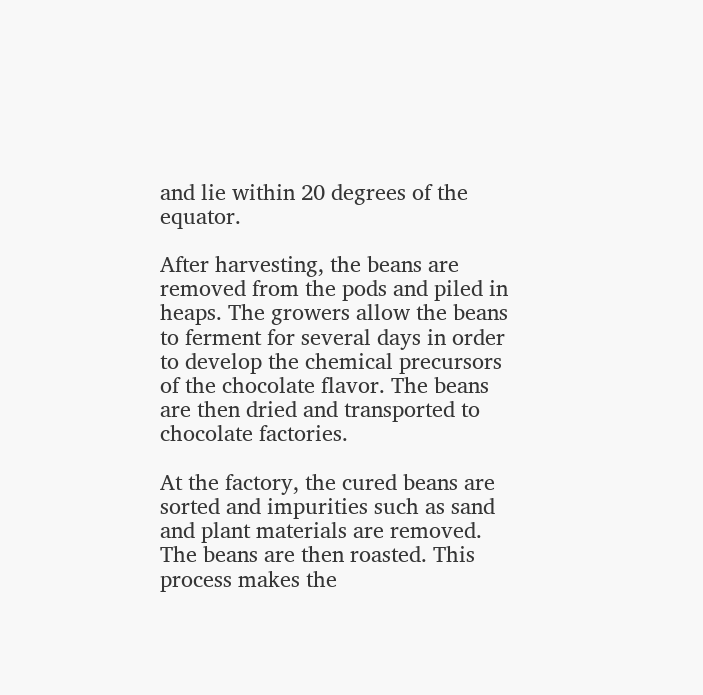and lie within 20 degrees of the equator.

After harvesting, the beans are removed from the pods and piled in heaps. The growers allow the beans to ferment for several days in order to develop the chemical precursors of the chocolate flavor. The beans are then dried and transported to chocolate factories.

At the factory, the cured beans are sorted and impurities such as sand and plant materials are removed. The beans are then roasted. This process makes the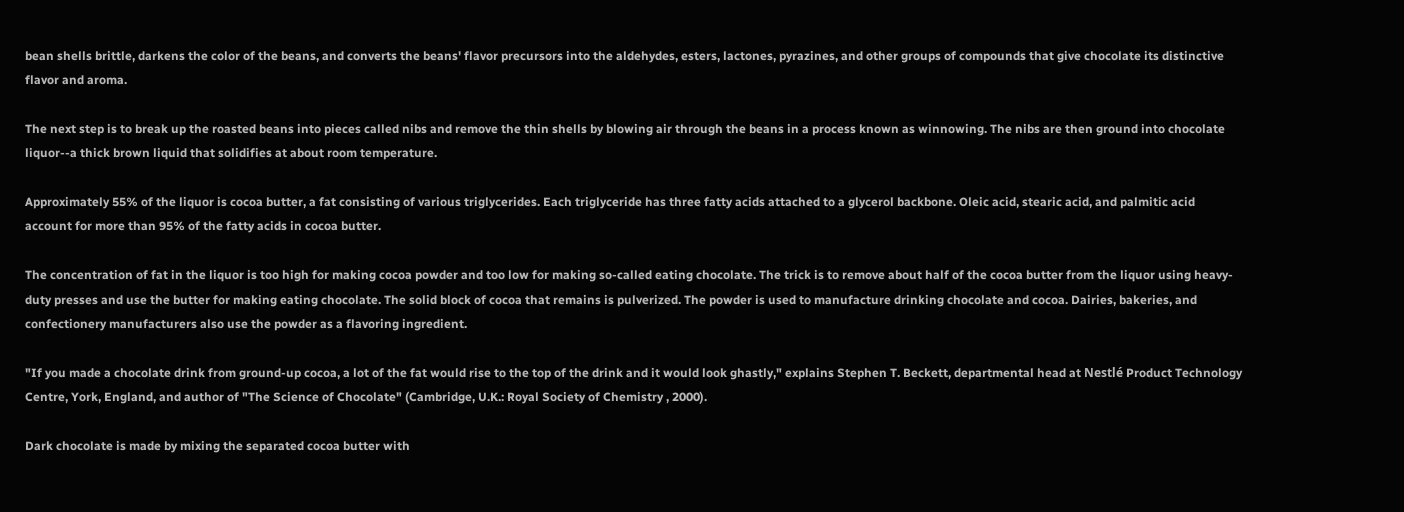bean shells brittle, darkens the color of the beans, and converts the beans' flavor precursors into the aldehydes, esters, lactones, pyrazines, and other groups of compounds that give chocolate its distinctive flavor and aroma.

The next step is to break up the roasted beans into pieces called nibs and remove the thin shells by blowing air through the beans in a process known as winnowing. The nibs are then ground into chocolate liquor--a thick brown liquid that solidifies at about room temperature.

Approximately 55% of the liquor is cocoa butter, a fat consisting of various triglycerides. Each triglyceride has three fatty acids attached to a glycerol backbone. Oleic acid, stearic acid, and palmitic acid account for more than 95% of the fatty acids in cocoa butter.

The concentration of fat in the liquor is too high for making cocoa powder and too low for making so-called eating chocolate. The trick is to remove about half of the cocoa butter from the liquor using heavy-duty presses and use the butter for making eating chocolate. The solid block of cocoa that remains is pulverized. The powder is used to manufacture drinking chocolate and cocoa. Dairies, bakeries, and confectionery manufacturers also use the powder as a flavoring ingredient.

"If you made a chocolate drink from ground-up cocoa, a lot of the fat would rise to the top of the drink and it would look ghastly," explains Stephen T. Beckett, departmental head at Nestlé Product Technology Centre, York, England, and author of "The Science of Chocolate" (Cambridge, U.K.: Royal Society of Chemistry , 2000).

Dark chocolate is made by mixing the separated cocoa butter with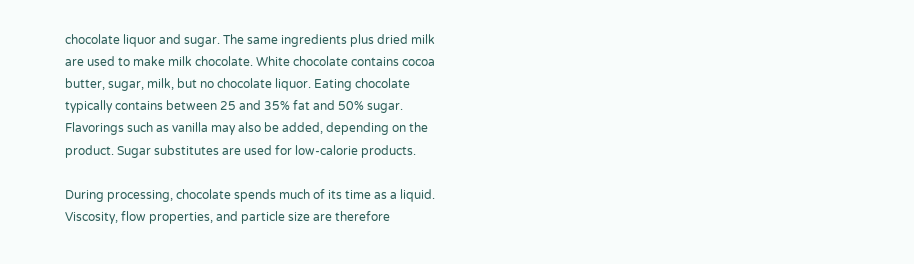chocolate liquor and sugar. The same ingredients plus dried milk are used to make milk chocolate. White chocolate contains cocoa butter, sugar, milk, but no chocolate liquor. Eating chocolate typically contains between 25 and 35% fat and 50% sugar. Flavorings such as vanilla may also be added, depending on the product. Sugar substitutes are used for low-calorie products.

During processing, chocolate spends much of its time as a liquid. Viscosity, flow properties, and particle size are therefore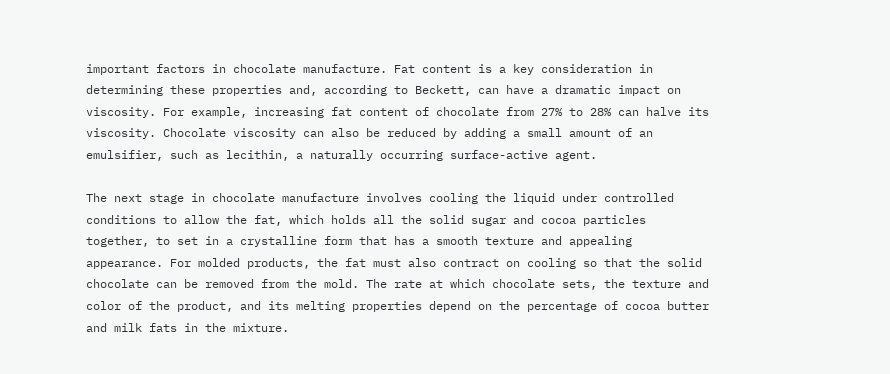important factors in chocolate manufacture. Fat content is a key consideration in determining these properties and, according to Beckett, can have a dramatic impact on viscosity. For example, increasing fat content of chocolate from 27% to 28% can halve its viscosity. Chocolate viscosity can also be reduced by adding a small amount of an emulsifier, such as lecithin, a naturally occurring surface-active agent.

The next stage in chocolate manufacture involves cooling the liquid under controlled conditions to allow the fat, which holds all the solid sugar and cocoa particles together, to set in a crystalline form that has a smooth texture and appealing appearance. For molded products, the fat must also contract on cooling so that the solid chocolate can be removed from the mold. The rate at which chocolate sets, the texture and color of the product, and its melting properties depend on the percentage of cocoa butter and milk fats in the mixture.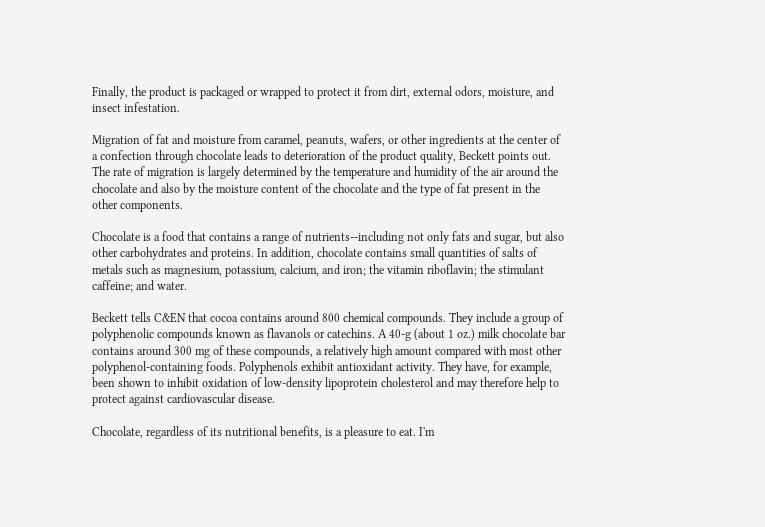Finally, the product is packaged or wrapped to protect it from dirt, external odors, moisture, and insect infestation.

Migration of fat and moisture from caramel, peanuts, wafers, or other ingredients at the center of a confection through chocolate leads to deterioration of the product quality, Beckett points out. The rate of migration is largely determined by the temperature and humidity of the air around the chocolate and also by the moisture content of the chocolate and the type of fat present in the other components.

Chocolate is a food that contains a range of nutrients--including not only fats and sugar, but also other carbohydrates and proteins. In addition, chocolate contains small quantities of salts of metals such as magnesium, potassium, calcium, and iron; the vitamin riboflavin; the stimulant caffeine; and water.

Beckett tells C&EN that cocoa contains around 800 chemical compounds. They include a group of polyphenolic compounds known as flavanols or catechins. A 40-g (about 1 oz.) milk chocolate bar contains around 300 mg of these compounds, a relatively high amount compared with most other polyphenol-containing foods. Polyphenols exhibit antioxidant activity. They have, for example, been shown to inhibit oxidation of low-density lipoprotein cholesterol and may therefore help to protect against cardiovascular disease.

Chocolate, regardless of its nutritional benefits, is a pleasure to eat. I'm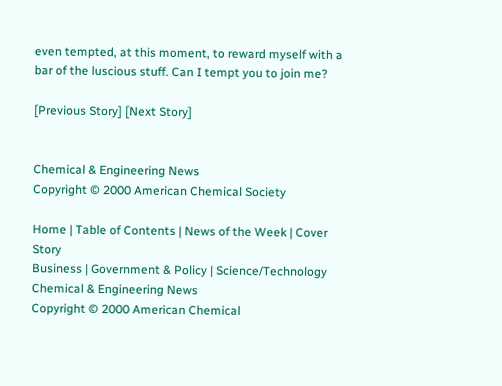even tempted, at this moment, to reward myself with a bar of the luscious stuff. Can I tempt you to join me?

[Previous Story] [Next Story]


Chemical & Engineering News
Copyright © 2000 American Chemical Society

Home | Table of Contents | News of the Week | Cover Story
Business | Government & Policy | Science/Technology
Chemical & Engineering News
Copyright © 2000 American Chemical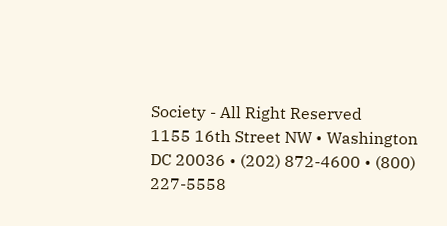Society - All Right Reserved
1155 16th Street NW • Washington DC 20036 • (202) 872-4600 • (800) 227-5558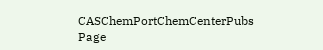CASChemPortChemCenterPubs Page